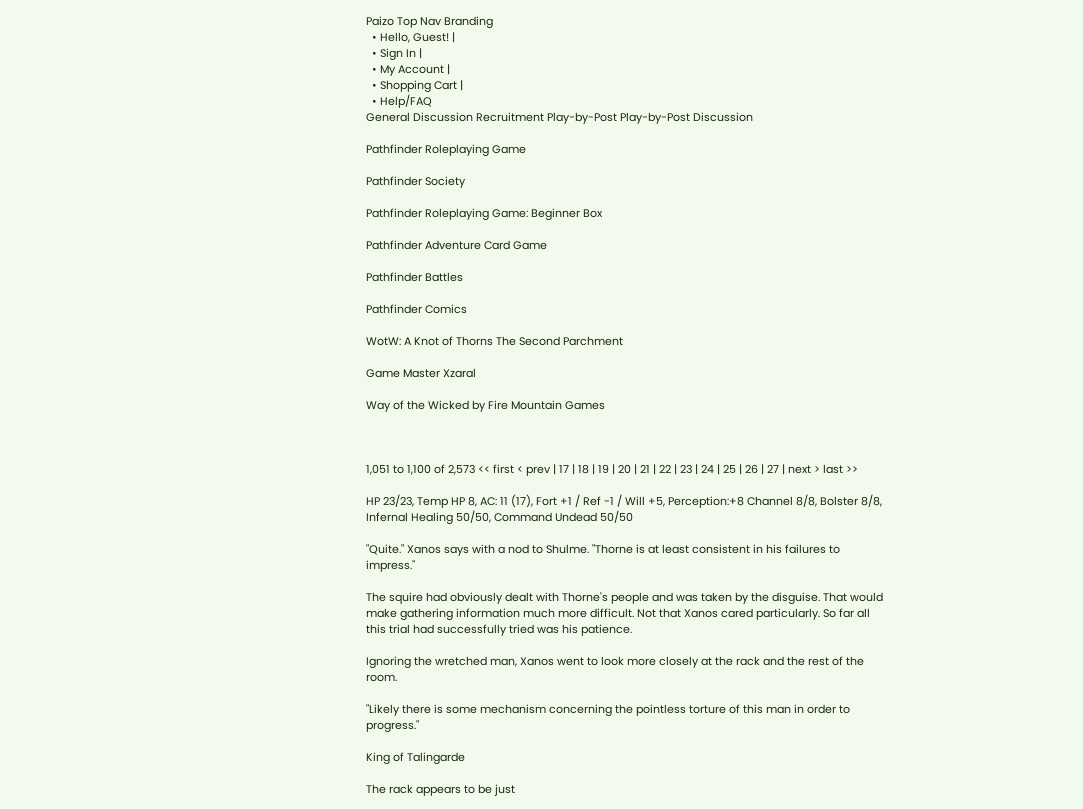Paizo Top Nav Branding
  • Hello, Guest! |
  • Sign In |
  • My Account |
  • Shopping Cart |
  • Help/FAQ
General Discussion Recruitment Play-by-Post Play-by-Post Discussion

Pathfinder Roleplaying Game

Pathfinder Society

Pathfinder Roleplaying Game: Beginner Box

Pathfinder Adventure Card Game

Pathfinder Battles

Pathfinder Comics

WotW: A Knot of Thorns The Second Parchment

Game Master Xzaral

Way of the Wicked by Fire Mountain Games



1,051 to 1,100 of 2,573 << first < prev | 17 | 18 | 19 | 20 | 21 | 22 | 23 | 24 | 25 | 26 | 27 | next > last >>

HP 23/23, Temp HP 8, AC: 11 (17), Fort +1 / Ref -1 / Will +5, Perception:+8 Channel 8/8, Bolster 8/8, Infernal Healing 50/50, Command Undead 50/50

"Quite." Xanos says with a nod to Shulme. "Thorne is at least consistent in his failures to impress."

The squire had obviously dealt with Thorne's people and was taken by the disguise. That would make gathering information much more difficult. Not that Xanos cared particularly. So far all this trial had successfully tried was his patience.

Ignoring the wretched man, Xanos went to look more closely at the rack and the rest of the room.

"Likely there is some mechanism concerning the pointless torture of this man in order to progress."

King of Talingarde

The rack appears to be just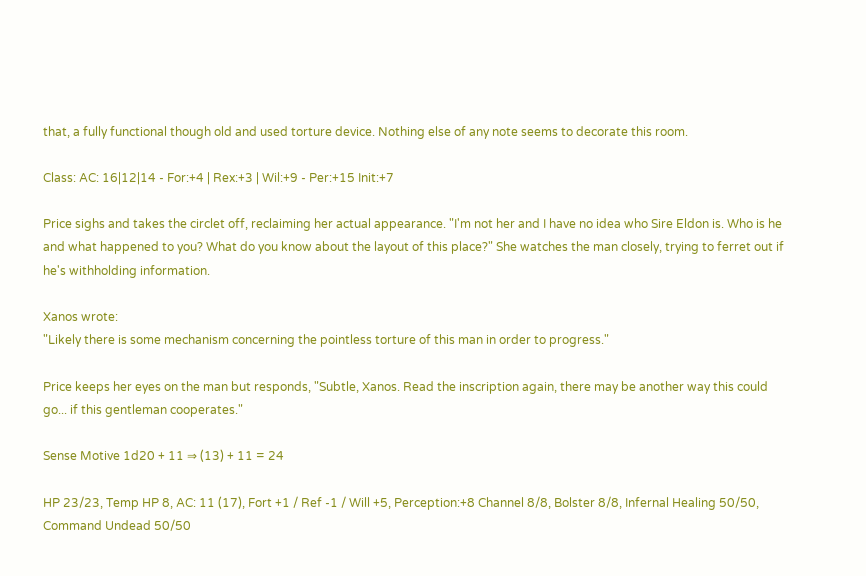that, a fully functional though old and used torture device. Nothing else of any note seems to decorate this room.

Class: AC: 16|12|14 - For:+4 | Rex:+3 | Wil:+9 - Per:+15 Init:+7

Price sighs and takes the circlet off, reclaiming her actual appearance. "I'm not her and I have no idea who Sire Eldon is. Who is he and what happened to you? What do you know about the layout of this place?" She watches the man closely, trying to ferret out if he's withholding information.

Xanos wrote:
"Likely there is some mechanism concerning the pointless torture of this man in order to progress."

Price keeps her eyes on the man but responds, "Subtle, Xanos. Read the inscription again, there may be another way this could go... if this gentleman cooperates."

Sense Motive 1d20 + 11 ⇒ (13) + 11 = 24

HP 23/23, Temp HP 8, AC: 11 (17), Fort +1 / Ref -1 / Will +5, Perception:+8 Channel 8/8, Bolster 8/8, Infernal Healing 50/50, Command Undead 50/50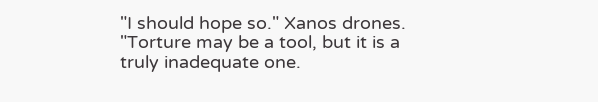"I should hope so." Xanos drones. "Torture may be a tool, but it is a truly inadequate one.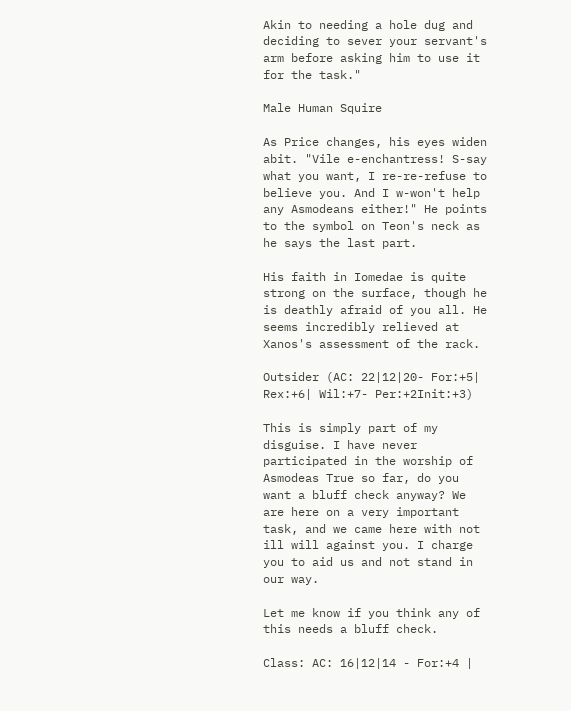Akin to needing a hole dug and deciding to sever your servant's arm before asking him to use it for the task."

Male Human Squire

As Price changes, his eyes widen abit. "Vile e-enchantress! S-say what you want, I re-re-refuse to believe you. And I w-won't help any Asmodeans either!" He points to the symbol on Teon's neck as he says the last part.

His faith in Iomedae is quite strong on the surface, though he is deathly afraid of you all. He seems incredibly relieved at Xanos's assessment of the rack.

Outsider (AC: 22|12|20- For:+5| Rex:+6| Wil:+7- Per:+2Init:+3)

This is simply part of my disguise. I have never participated in the worship of Asmodeas True so far, do you want a bluff check anyway? We are here on a very important task, and we came here with not ill will against you. I charge you to aid us and not stand in our way.

Let me know if you think any of this needs a bluff check.

Class: AC: 16|12|14 - For:+4 |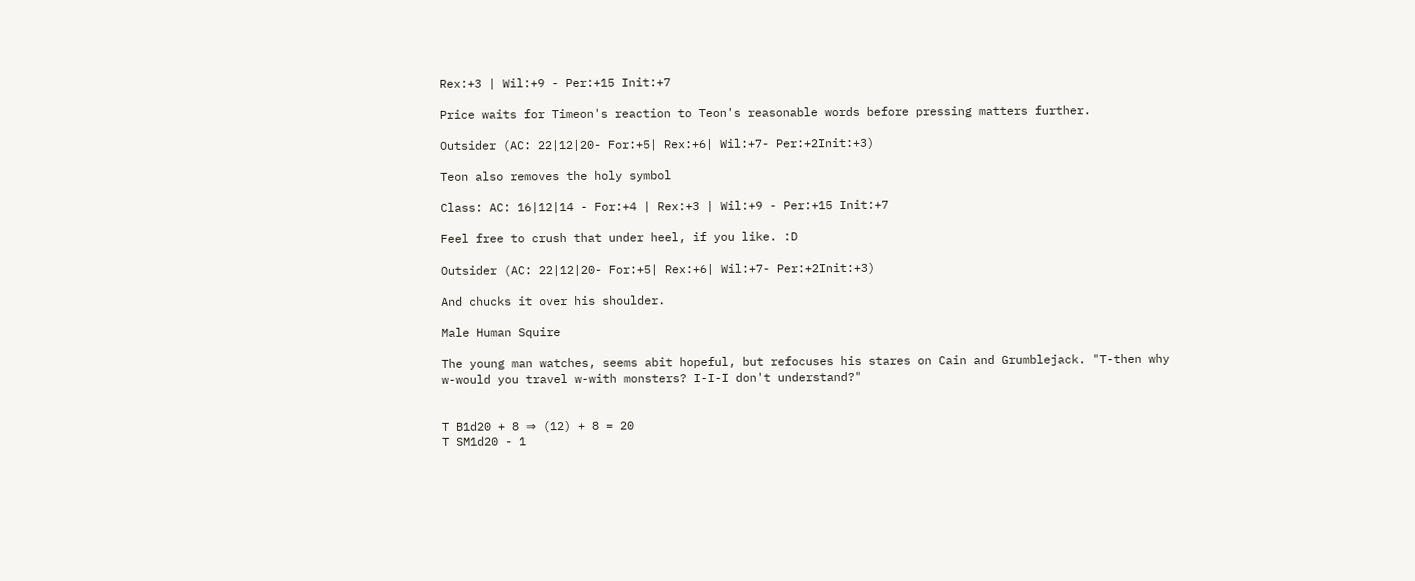Rex:+3 | Wil:+9 - Per:+15 Init:+7

Price waits for Timeon's reaction to Teon's reasonable words before pressing matters further.

Outsider (AC: 22|12|20- For:+5| Rex:+6| Wil:+7- Per:+2Init:+3)

Teon also removes the holy symbol

Class: AC: 16|12|14 - For:+4 | Rex:+3 | Wil:+9 - Per:+15 Init:+7

Feel free to crush that under heel, if you like. :D

Outsider (AC: 22|12|20- For:+5| Rex:+6| Wil:+7- Per:+2Init:+3)

And chucks it over his shoulder.

Male Human Squire

The young man watches, seems abit hopeful, but refocuses his stares on Cain and Grumblejack. "T-then why w-would you travel w-with monsters? I-I-I don't understand?"


T B1d20 + 8 ⇒ (12) + 8 = 20
T SM1d20 - 1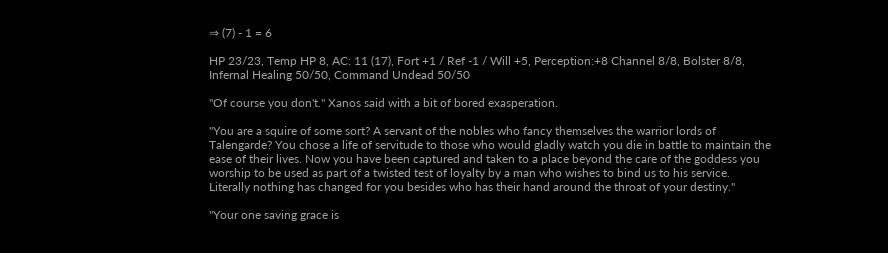⇒ (7) - 1 = 6

HP 23/23, Temp HP 8, AC: 11 (17), Fort +1 / Ref -1 / Will +5, Perception:+8 Channel 8/8, Bolster 8/8, Infernal Healing 50/50, Command Undead 50/50

"Of course you don't." Xanos said with a bit of bored exasperation.

"You are a squire of some sort? A servant of the nobles who fancy themselves the warrior lords of Talengarde? You chose a life of servitude to those who would gladly watch you die in battle to maintain the ease of their lives. Now you have been captured and taken to a place beyond the care of the goddess you worship to be used as part of a twisted test of loyalty by a man who wishes to bind us to his service. Literally nothing has changed for you besides who has their hand around the throat of your destiny."

"Your one saving grace is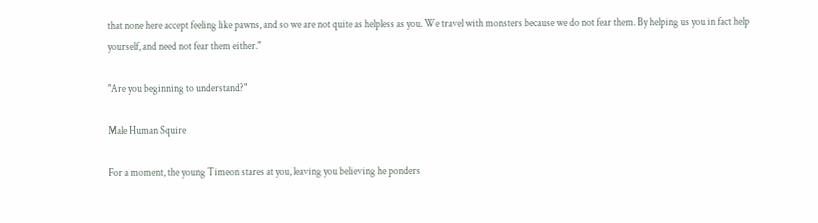that none here accept feeling like pawns, and so we are not quite as helpless as you. We travel with monsters because we do not fear them. By helping us you in fact help yourself, and need not fear them either."

"Are you beginning to understand?"

Male Human Squire

For a moment, the young Timeon stares at you, leaving you believing he ponders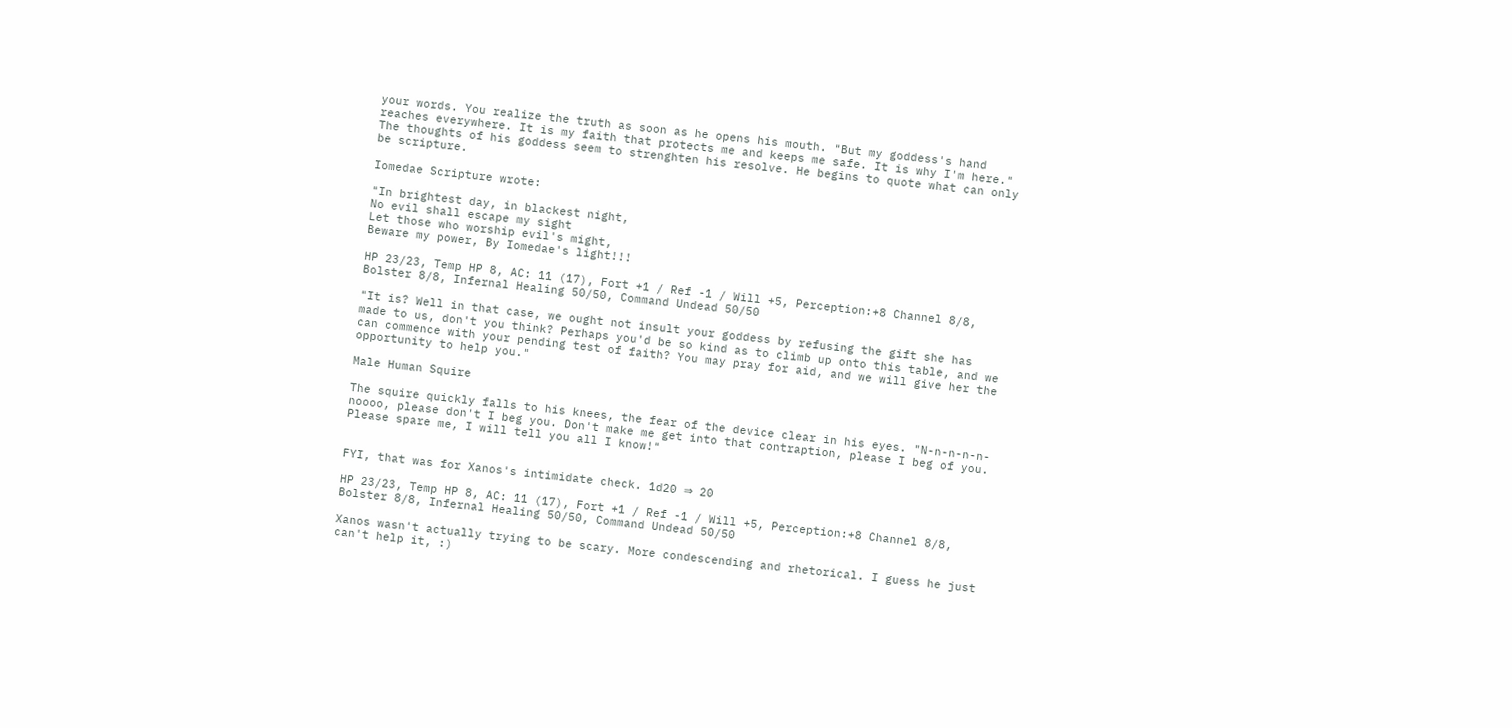your words. You realize the truth as soon as he opens his mouth. "But my goddess's hand reaches everywhere. It is my faith that protects me and keeps me safe. It is why I'm here." The thoughts of his goddess seem to strenghten his resolve. He begins to quote what can only be scripture.

Iomedae Scripture wrote:

"In brightest day, in blackest night,
No evil shall escape my sight
Let those who worship evil's might,
Beware my power, By Iomedae's light!!!

HP 23/23, Temp HP 8, AC: 11 (17), Fort +1 / Ref -1 / Will +5, Perception:+8 Channel 8/8, Bolster 8/8, Infernal Healing 50/50, Command Undead 50/50

"It is? Well in that case, we ought not insult your goddess by refusing the gift she has made to us, don't you think? Perhaps you'd be so kind as to climb up onto this table, and we can commence with your pending test of faith? You may pray for aid, and we will give her the opportunity to help you."

Male Human Squire

The squire quickly falls to his knees, the fear of the device clear in his eyes. "N-n-n-n-n-noooo, please don't I beg you. Don't make me get into that contraption, please I beg of you. Please spare me, I will tell you all I know!"


FYI, that was for Xanos's intimidate check. 1d20 ⇒ 20

HP 23/23, Temp HP 8, AC: 11 (17), Fort +1 / Ref -1 / Will +5, Perception:+8 Channel 8/8, Bolster 8/8, Infernal Healing 50/50, Command Undead 50/50

Xanos wasn't actually trying to be scary. More condescending and rhetorical. I guess he just can't help it, :)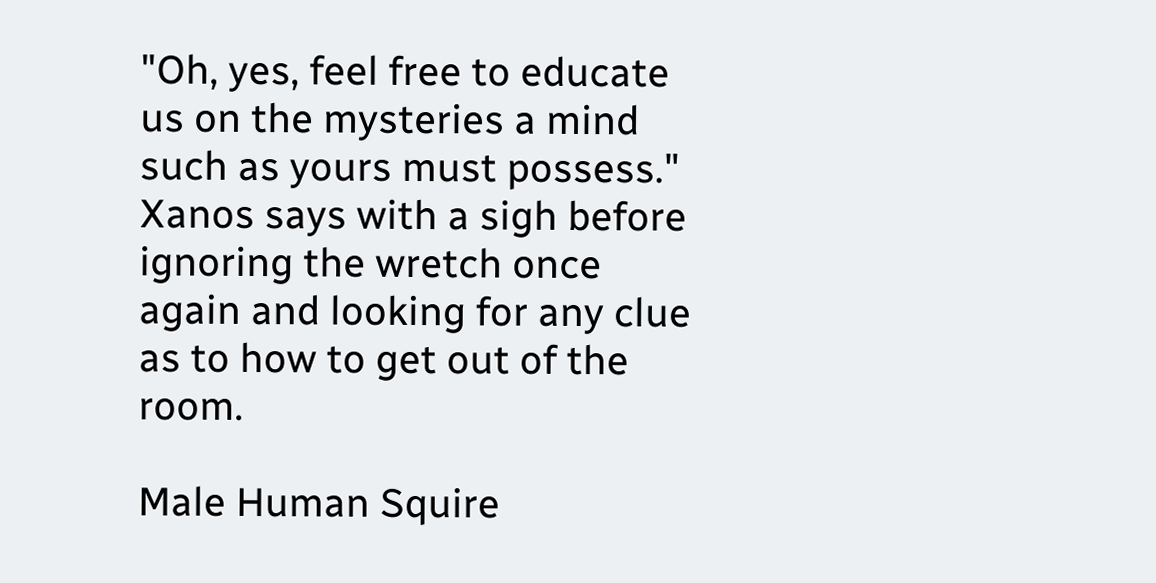"Oh, yes, feel free to educate us on the mysteries a mind such as yours must possess." Xanos says with a sigh before ignoring the wretch once again and looking for any clue as to how to get out of the room.

Male Human Squire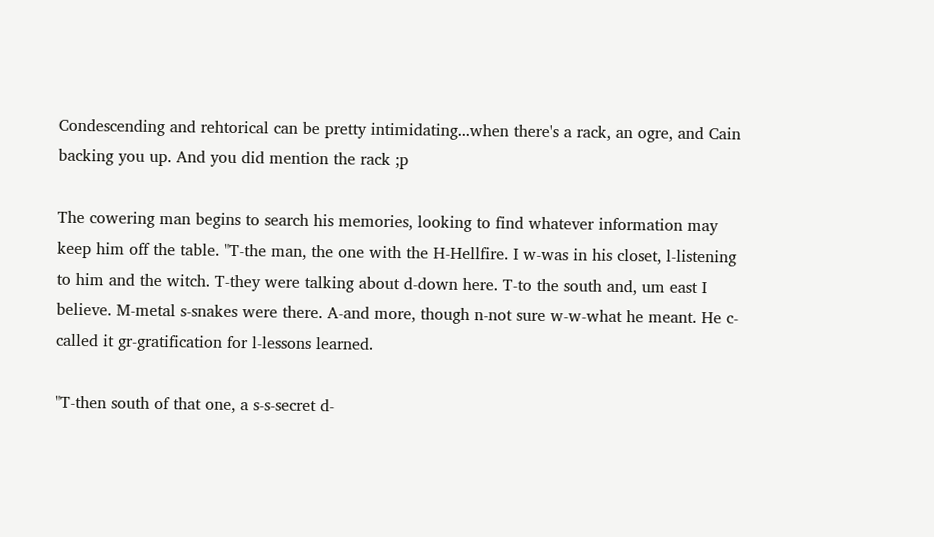Condescending and rehtorical can be pretty intimidating...when there's a rack, an ogre, and Cain backing you up. And you did mention the rack ;p

The cowering man begins to search his memories, looking to find whatever information may keep him off the table. "T-the man, the one with the H-Hellfire. I w-was in his closet, l-listening to him and the witch. T-they were talking about d-down here. T-to the south and, um east I believe. M-metal s-snakes were there. A-and more, though n-not sure w-w-what he meant. He c-called it gr-gratification for l-lessons learned.

"T-then south of that one, a s-s-secret d-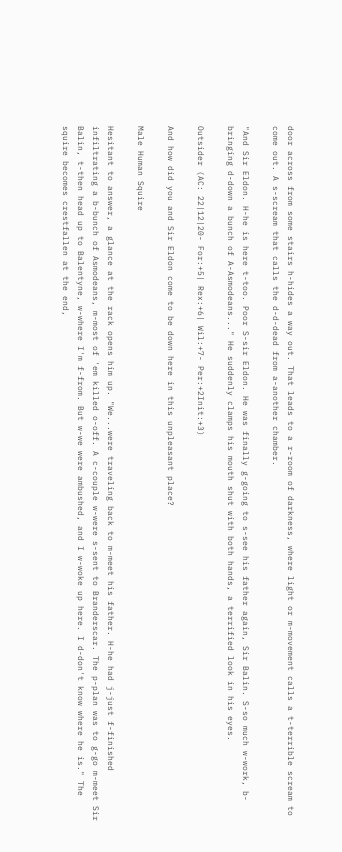door across from some stairs h-hides a way out. That leads to a r-room of darkness, where light or m-movement calls a t-terrible scream to come out. A s-scream that calls the d-d-dead from a-another chamber.

"And Sir Eldon. H-he is here t-too. Poor S-sir Eldon. He was finally g-going to s-see his father again, Sir Balin. S-so much w-work, b-bringing d-down a bunch of A-Asmodeans..." He suddenly clamps his mouth shut with both hands, a terrified look in his eyes.

Outsider (AC: 22|12|20- For:+5| Rex:+6| Wil:+7- Per:+2Init:+3)

And how did you and Sir Eldon come to be down here in this unpleasant place?

Male Human Squire

Hesitant to answer, a glance at the rack opens him up. "We...were traveling back to m-meet his father. H-he had j-just f-finished infiltrating a b-bunch of Asmodeans, m-most of 'em killed o-off. A c-couple w-were s-sent to Branderscar. The p-plan was to g-go m-meet Sir Balin, t-then head up to Balentyne, w-where I'm f-from. But w-we were ambushed, and I w-woke up here. I d-don't know where he is." The squire becomes crestfallen at the end,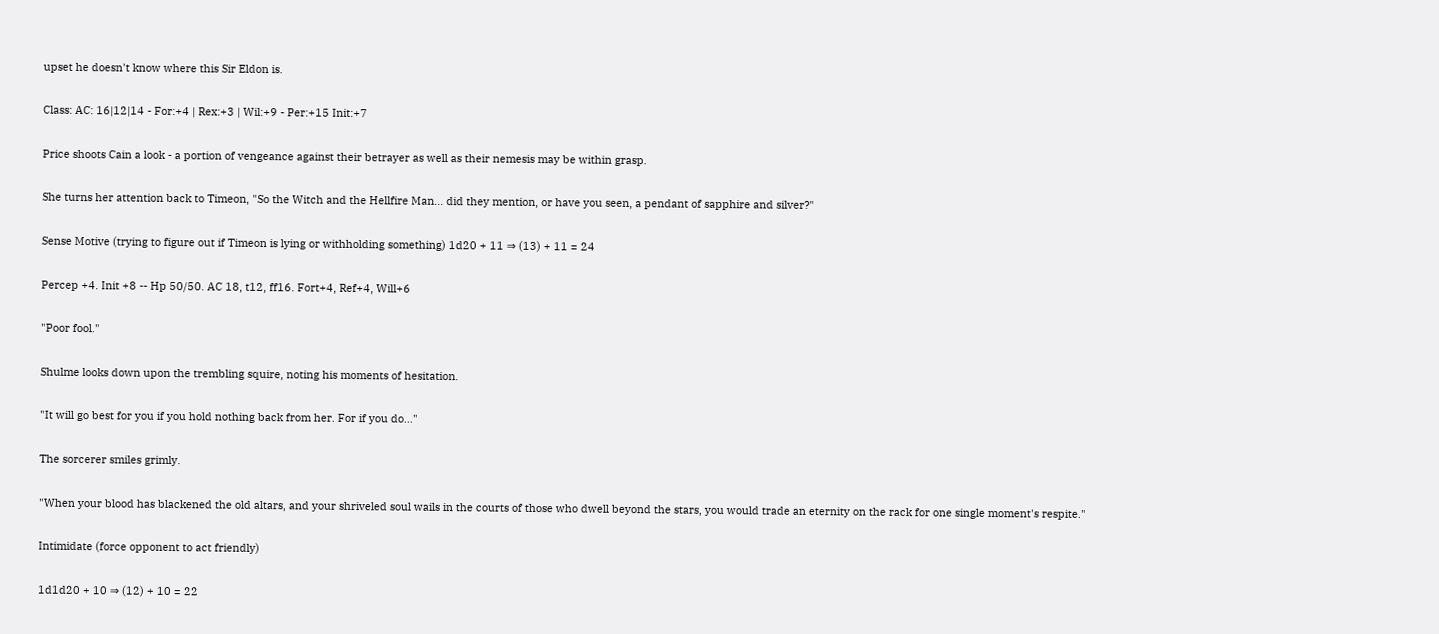upset he doesn't know where this Sir Eldon is.

Class: AC: 16|12|14 - For:+4 | Rex:+3 | Wil:+9 - Per:+15 Init:+7

Price shoots Cain a look - a portion of vengeance against their betrayer as well as their nemesis may be within grasp.

She turns her attention back to Timeon, "So the Witch and the Hellfire Man... did they mention, or have you seen, a pendant of sapphire and silver?"

Sense Motive (trying to figure out if Timeon is lying or withholding something) 1d20 + 11 ⇒ (13) + 11 = 24

Percep +4. Init +8 -- Hp 50/50. AC 18, t12, ff16. Fort+4, Ref+4, Will+6

"Poor fool."

Shulme looks down upon the trembling squire, noting his moments of hesitation.

"It will go best for you if you hold nothing back from her. For if you do..."

The sorcerer smiles grimly.

"When your blood has blackened the old altars, and your shriveled soul wails in the courts of those who dwell beyond the stars, you would trade an eternity on the rack for one single moment's respite."

Intimidate (force opponent to act friendly)

1d1d20 + 10 ⇒ (12) + 10 = 22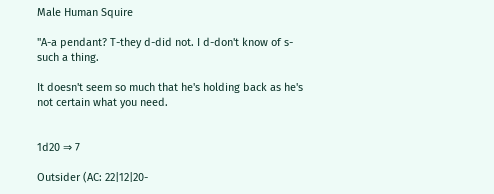Male Human Squire

"A-a pendant? T-they d-did not. I d-don't know of s-such a thing.

It doesn't seem so much that he's holding back as he's not certain what you need.


1d20 ⇒ 7

Outsider (AC: 22|12|20-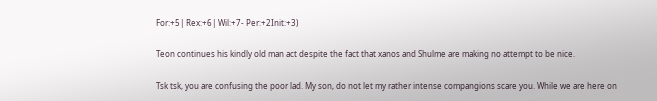For:+5| Rex:+6| Wil:+7- Per:+2Init:+3)

Teon continues his kindly old man act despite the fact that xanos and Shulme are making no attempt to be nice.

Tsk tsk, you are confusing the poor lad. My son, do not let my rather intense compangions scare you. While we are here on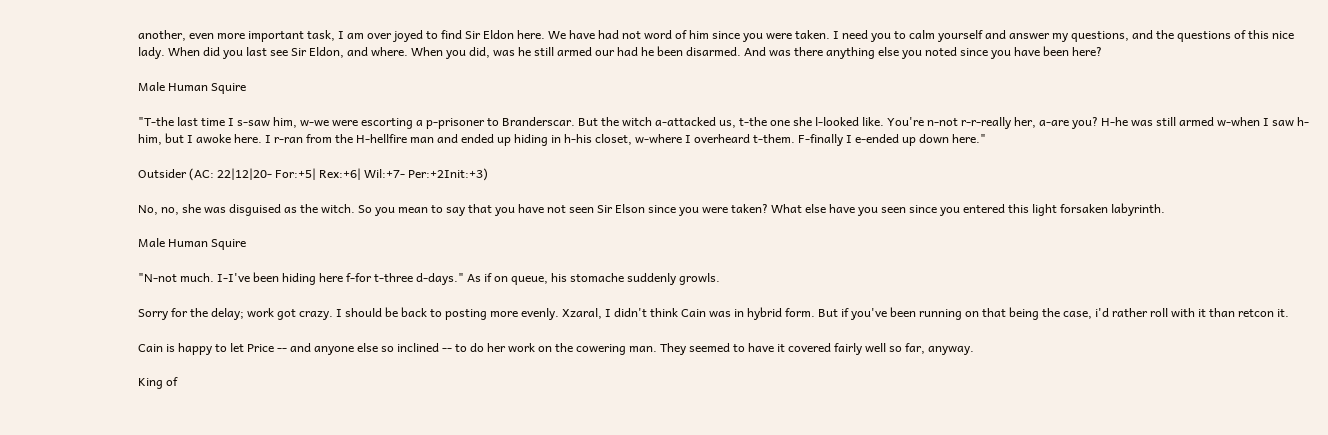another, even more important task, I am over joyed to find Sir Eldon here. We have had not word of him since you were taken. I need you to calm yourself and answer my questions, and the questions of this nice lady. When did you last see Sir Eldon, and where. When you did, was he still armed our had he been disarmed. And was there anything else you noted since you have been here?

Male Human Squire

"T-the last time I s-saw him, w-we were escorting a p-prisoner to Branderscar. But the witch a-attacked us, t-the one she l-looked like. You're n-not r-r-really her, a-are you? H-he was still armed w-when I saw h-him, but I awoke here. I r-ran from the H-hellfire man and ended up hiding in h-his closet, w-where I overheard t-them. F-finally I e-ended up down here."

Outsider (AC: 22|12|20- For:+5| Rex:+6| Wil:+7- Per:+2Init:+3)

No, no, she was disguised as the witch. So you mean to say that you have not seen Sir Elson since you were taken? What else have you seen since you entered this light forsaken labyrinth.

Male Human Squire

"N-not much. I-I've been hiding here f-for t-three d-days." As if on queue, his stomache suddenly growls.

Sorry for the delay; work got crazy. I should be back to posting more evenly. Xzaral, I didn't think Cain was in hybrid form. But if you've been running on that being the case, i'd rather roll with it than retcon it.

Cain is happy to let Price -- and anyone else so inclined -- to do her work on the cowering man. They seemed to have it covered fairly well so far, anyway.

King of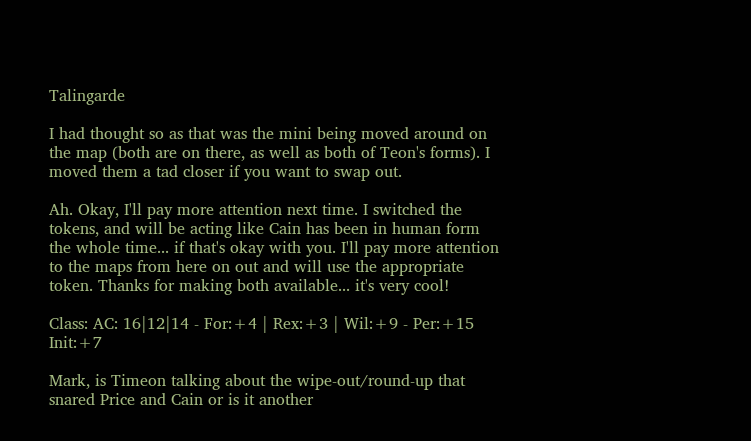Talingarde

I had thought so as that was the mini being moved around on the map (both are on there, as well as both of Teon's forms). I moved them a tad closer if you want to swap out.

Ah. Okay, I'll pay more attention next time. I switched the tokens, and will be acting like Cain has been in human form the whole time... if that's okay with you. I'll pay more attention to the maps from here on out and will use the appropriate token. Thanks for making both available... it's very cool!

Class: AC: 16|12|14 - For:+4 | Rex:+3 | Wil:+9 - Per:+15 Init:+7

Mark, is Timeon talking about the wipe-out/round-up that snared Price and Cain or is it another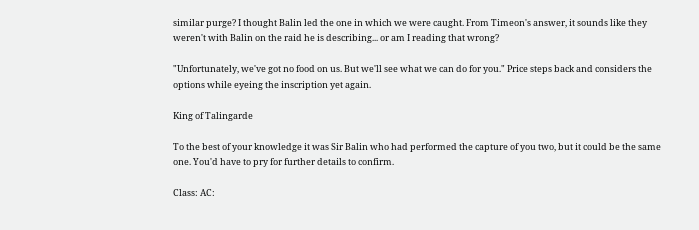similar purge? I thought Balin led the one in which we were caught. From Timeon's answer, it sounds like they weren't with Balin on the raid he is describing... or am I reading that wrong?

"Unfortunately, we've got no food on us. But we'll see what we can do for you." Price steps back and considers the options while eyeing the inscription yet again.

King of Talingarde

To the best of your knowledge it was Sir Balin who had performed the capture of you two, but it could be the same one. You'd have to pry for further details to confirm.

Class: AC: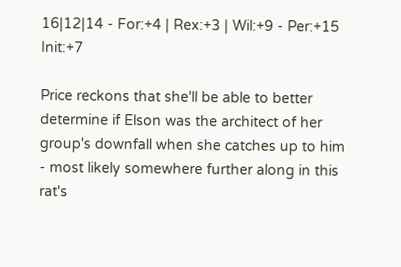16|12|14 - For:+4 | Rex:+3 | Wil:+9 - Per:+15 Init:+7

Price reckons that she'll be able to better determine if Elson was the architect of her group's downfall when she catches up to him - most likely somewhere further along in this rat's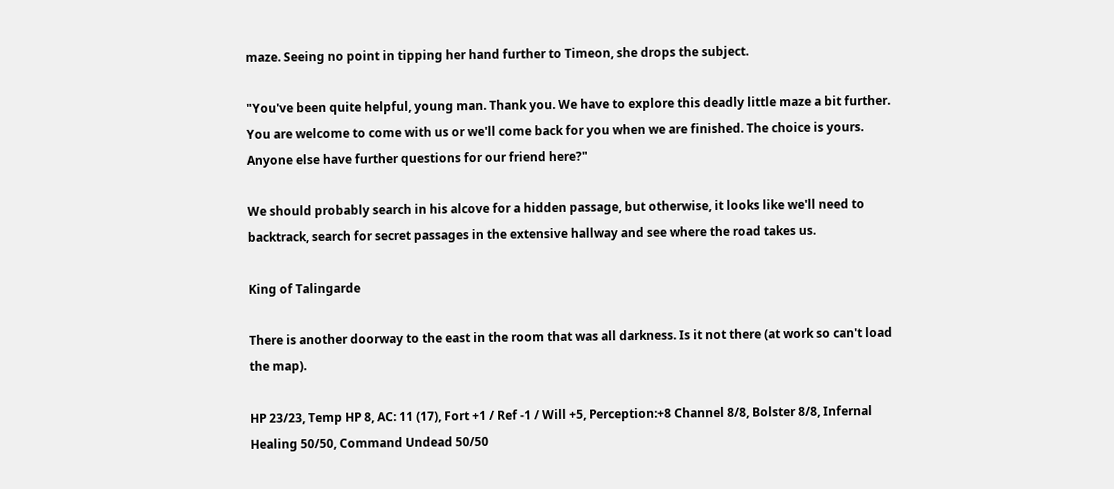maze. Seeing no point in tipping her hand further to Timeon, she drops the subject.

"You've been quite helpful, young man. Thank you. We have to explore this deadly little maze a bit further. You are welcome to come with us or we'll come back for you when we are finished. The choice is yours. Anyone else have further questions for our friend here?"

We should probably search in his alcove for a hidden passage, but otherwise, it looks like we'll need to backtrack, search for secret passages in the extensive hallway and see where the road takes us.

King of Talingarde

There is another doorway to the east in the room that was all darkness. Is it not there (at work so can't load the map).

HP 23/23, Temp HP 8, AC: 11 (17), Fort +1 / Ref -1 / Will +5, Perception:+8 Channel 8/8, Bolster 8/8, Infernal Healing 50/50, Command Undead 50/50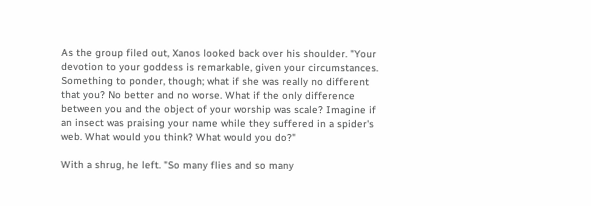As the group filed out, Xanos looked back over his shoulder. "Your devotion to your goddess is remarkable, given your circumstances. Something to ponder, though; what if she was really no different that you? No better and no worse. What if the only difference between you and the object of your worship was scale? Imagine if an insect was praising your name while they suffered in a spider's web. What would you think? What would you do?"

With a shrug, he left. "So many flies and so many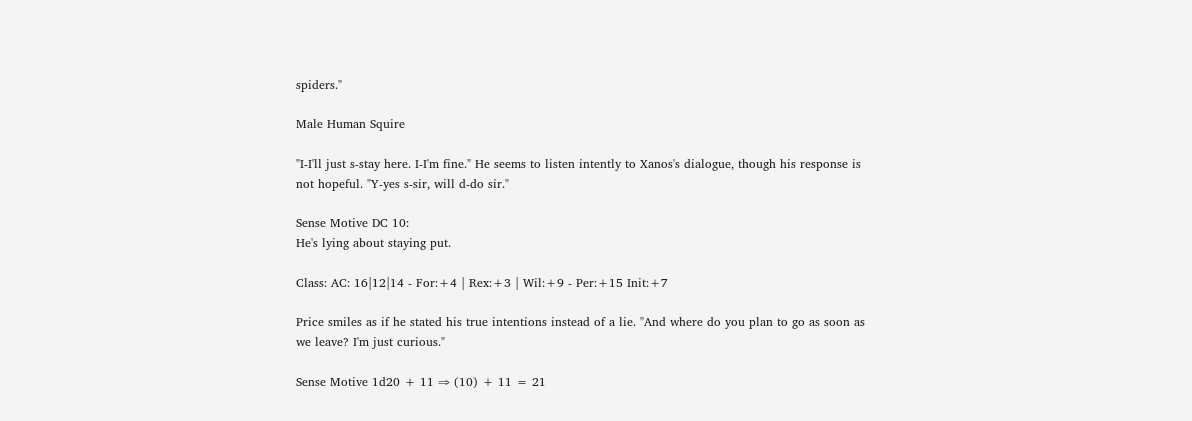spiders."

Male Human Squire

"I-I'll just s-stay here. I-I'm fine." He seems to listen intently to Xanos's dialogue, though his response is not hopeful. "Y-yes s-sir, will d-do sir."

Sense Motive DC 10:
He's lying about staying put.

Class: AC: 16|12|14 - For:+4 | Rex:+3 | Wil:+9 - Per:+15 Init:+7

Price smiles as if he stated his true intentions instead of a lie. "And where do you plan to go as soon as we leave? I'm just curious."

Sense Motive 1d20 + 11 ⇒ (10) + 11 = 21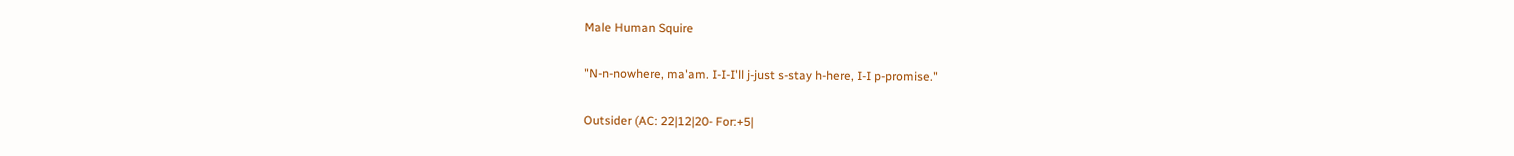Male Human Squire

"N-n-nowhere, ma'am. I-I-I'll j-just s-stay h-here, I-I p-promise."

Outsider (AC: 22|12|20- For:+5|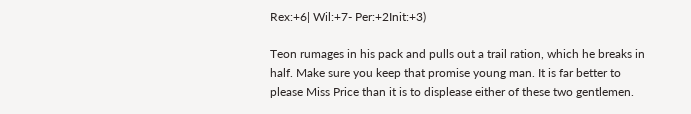Rex:+6| Wil:+7- Per:+2Init:+3)

Teon rumages in his pack and pulls out a trail ration, which he breaks in half. Make sure you keep that promise young man. It is far better to please Miss Price than it is to displease either of these two gentlemen.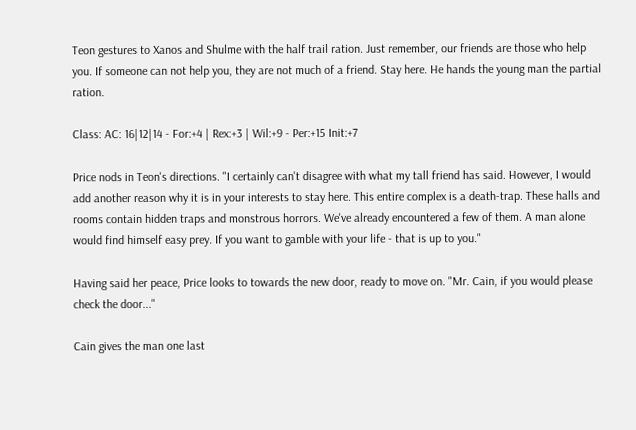Teon gestures to Xanos and Shulme with the half trail ration. Just remember, our friends are those who help you. If someone can not help you, they are not much of a friend. Stay here. He hands the young man the partial ration.

Class: AC: 16|12|14 - For:+4 | Rex:+3 | Wil:+9 - Per:+15 Init:+7

Price nods in Teon's directions. "I certainly can't disagree with what my tall friend has said. However, I would add another reason why it is in your interests to stay here. This entire complex is a death-trap. These halls and rooms contain hidden traps and monstrous horrors. We've already encountered a few of them. A man alone would find himself easy prey. If you want to gamble with your life - that is up to you."

Having said her peace, Price looks to towards the new door, ready to move on. "Mr. Cain, if you would please check the door..."

Cain gives the man one last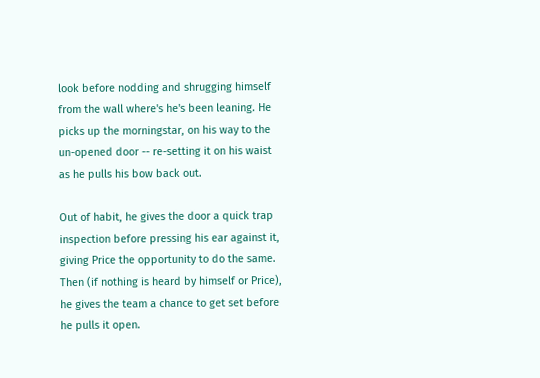look before nodding and shrugging himself from the wall where's he's been leaning. He picks up the morningstar, on his way to the un-opened door -- re-setting it on his waist as he pulls his bow back out.

Out of habit, he gives the door a quick trap inspection before pressing his ear against it, giving Price the opportunity to do the same. Then (if nothing is heard by himself or Price), he gives the team a chance to get set before he pulls it open.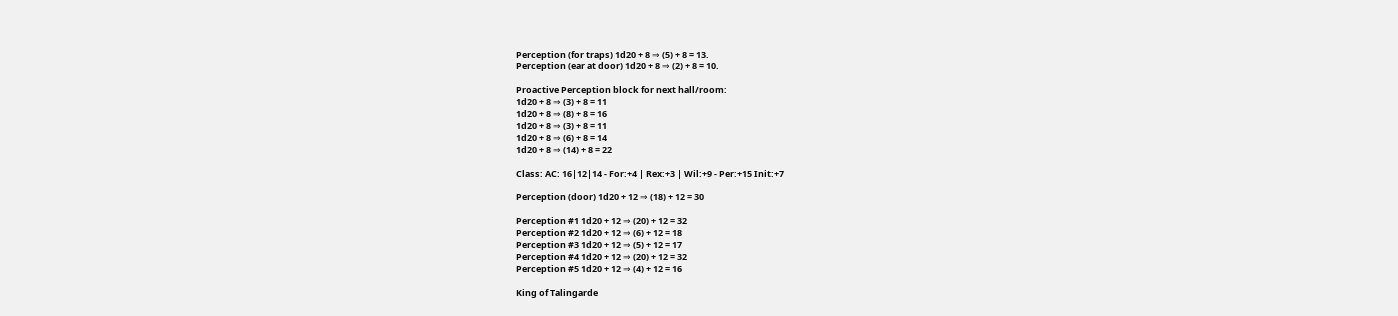Perception (for traps) 1d20 + 8 ⇒ (5) + 8 = 13.
Perception (ear at door) 1d20 + 8 ⇒ (2) + 8 = 10.

Proactive Perception block for next hall/room:
1d20 + 8 ⇒ (3) + 8 = 11
1d20 + 8 ⇒ (8) + 8 = 16
1d20 + 8 ⇒ (3) + 8 = 11
1d20 + 8 ⇒ (6) + 8 = 14
1d20 + 8 ⇒ (14) + 8 = 22

Class: AC: 16|12|14 - For:+4 | Rex:+3 | Wil:+9 - Per:+15 Init:+7

Perception (door) 1d20 + 12 ⇒ (18) + 12 = 30

Perception #1 1d20 + 12 ⇒ (20) + 12 = 32
Perception #2 1d20 + 12 ⇒ (6) + 12 = 18
Perception #3 1d20 + 12 ⇒ (5) + 12 = 17
Perception #4 1d20 + 12 ⇒ (20) + 12 = 32
Perception #5 1d20 + 12 ⇒ (4) + 12 = 16

King of Talingarde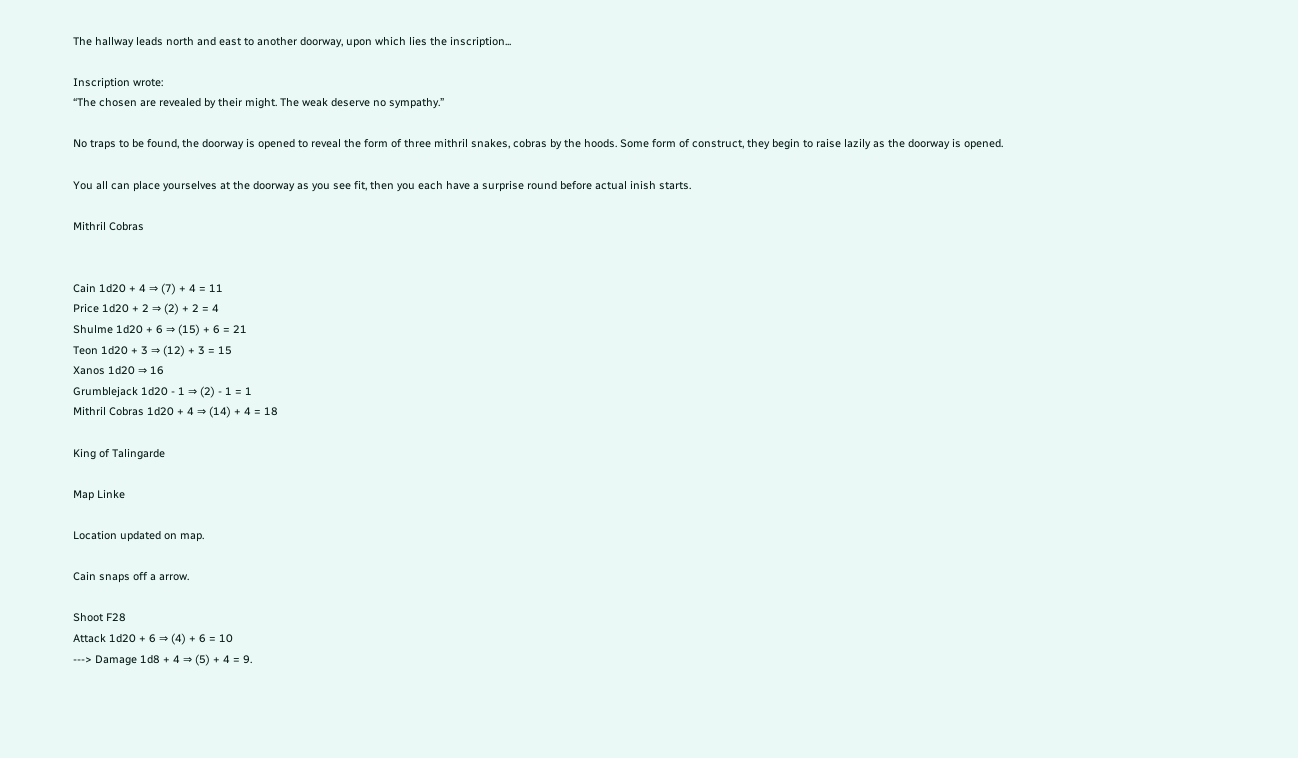The hallway leads north and east to another doorway, upon which lies the inscription...

Inscription wrote:
“The chosen are revealed by their might. The weak deserve no sympathy.”

No traps to be found, the doorway is opened to reveal the form of three mithril snakes, cobras by the hoods. Some form of construct, they begin to raise lazily as the doorway is opened.

You all can place yourselves at the doorway as you see fit, then you each have a surprise round before actual inish starts.

Mithril Cobras


Cain 1d20 + 4 ⇒ (7) + 4 = 11
Price 1d20 + 2 ⇒ (2) + 2 = 4
Shulme 1d20 + 6 ⇒ (15) + 6 = 21
Teon 1d20 + 3 ⇒ (12) + 3 = 15
Xanos 1d20 ⇒ 16
Grumblejack 1d20 - 1 ⇒ (2) - 1 = 1
Mithril Cobras 1d20 + 4 ⇒ (14) + 4 = 18

King of Talingarde

Map Linke

Location updated on map.

Cain snaps off a arrow.

Shoot F28
Attack 1d20 + 6 ⇒ (4) + 6 = 10
---> Damage 1d8 + 4 ⇒ (5) + 4 = 9.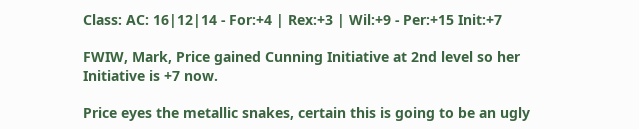Class: AC: 16|12|14 - For:+4 | Rex:+3 | Wil:+9 - Per:+15 Init:+7

FWIW, Mark, Price gained Cunning Initiative at 2nd level so her Initiative is +7 now.

Price eyes the metallic snakes, certain this is going to be an ugly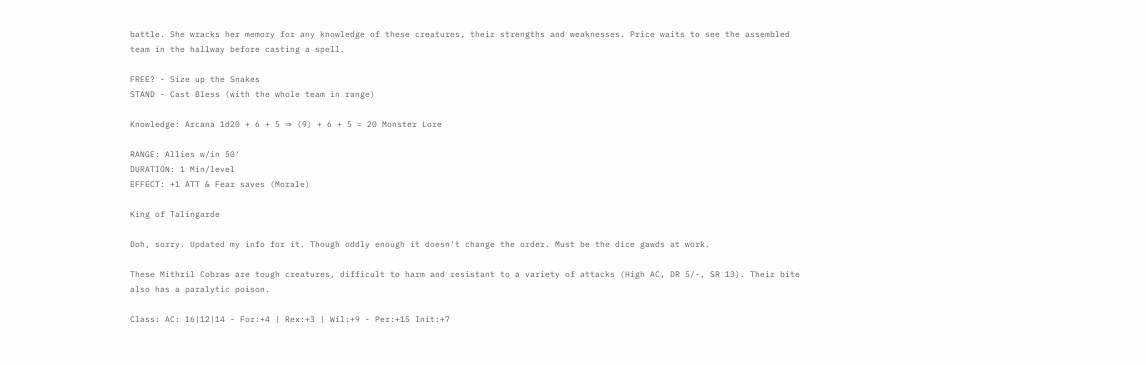battle. She wracks her memory for any knowledge of these creatures, their strengths and weaknesses. Price waits to see the assembled team in the hallway before casting a spell.

FREE? - Size up the Snakes
STAND - Cast Bless (with the whole team in range)

Knowledge: Arcana 1d20 + 6 + 5 ⇒ (9) + 6 + 5 = 20 Monster Lore

RANGE: Allies w/in 50'
DURATION: 1 Min/level
EFFECT: +1 ATT & Fear saves (Morale)

King of Talingarde

Doh, sorry. Updated my info for it. Though oddly enough it doesn't change the order. Must be the dice gawds at work.

These Mithril Cobras are tough creatures, difficult to harm and resistant to a variety of attacks (High AC, DR 5/-, SR 13). Their bite also has a paralytic poison.

Class: AC: 16|12|14 - For:+4 | Rex:+3 | Wil:+9 - Per:+15 Init:+7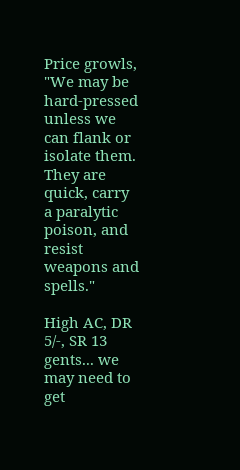Price growls, "We may be hard-pressed unless we can flank or isolate them. They are quick, carry a paralytic poison, and resist weapons and spells."

High AC, DR 5/-, SR 13 gents... we may need to get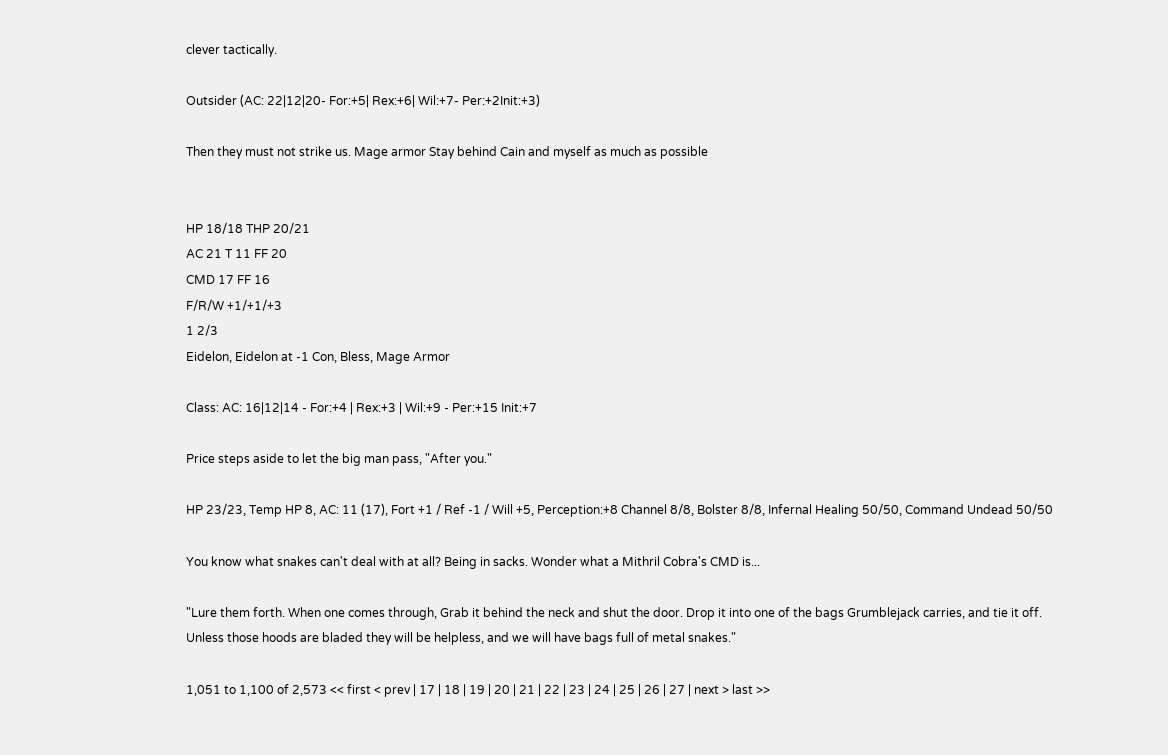clever tactically.

Outsider (AC: 22|12|20- For:+5| Rex:+6| Wil:+7- Per:+2Init:+3)

Then they must not strike us. Mage armor Stay behind Cain and myself as much as possible


HP 18/18 THP 20/21
AC 21 T 11 FF 20
CMD 17 FF 16
F/R/W +1/+1/+3
1 2/3
Eidelon, Eidelon at -1 Con, Bless, Mage Armor

Class: AC: 16|12|14 - For:+4 | Rex:+3 | Wil:+9 - Per:+15 Init:+7

Price steps aside to let the big man pass, "After you."

HP 23/23, Temp HP 8, AC: 11 (17), Fort +1 / Ref -1 / Will +5, Perception:+8 Channel 8/8, Bolster 8/8, Infernal Healing 50/50, Command Undead 50/50

You know what snakes can't deal with at all? Being in sacks. Wonder what a Mithril Cobra's CMD is...

"Lure them forth. When one comes through, Grab it behind the neck and shut the door. Drop it into one of the bags Grumblejack carries, and tie it off. Unless those hoods are bladed they will be helpless, and we will have bags full of metal snakes."

1,051 to 1,100 of 2,573 << first < prev | 17 | 18 | 19 | 20 | 21 | 22 | 23 | 24 | 25 | 26 | 27 | next > last >>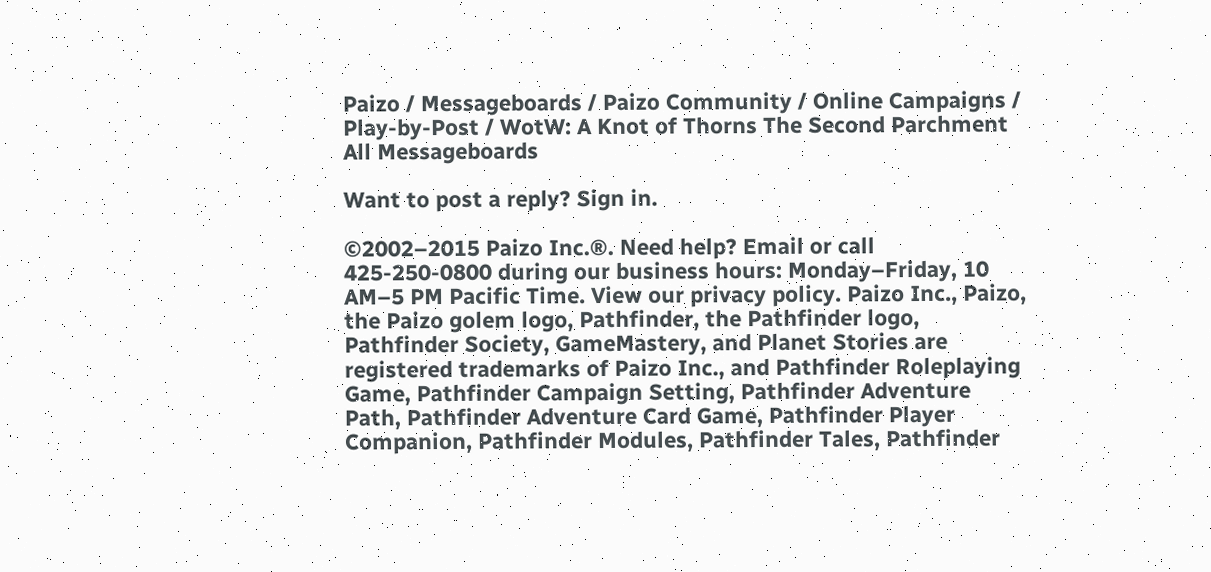Paizo / Messageboards / Paizo Community / Online Campaigns / Play-by-Post / WotW: A Knot of Thorns The Second Parchment All Messageboards

Want to post a reply? Sign in.

©2002–2015 Paizo Inc.®. Need help? Email or call 425-250-0800 during our business hours: Monday–Friday, 10 AM–5 PM Pacific Time. View our privacy policy. Paizo Inc., Paizo, the Paizo golem logo, Pathfinder, the Pathfinder logo, Pathfinder Society, GameMastery, and Planet Stories are registered trademarks of Paizo Inc., and Pathfinder Roleplaying Game, Pathfinder Campaign Setting, Pathfinder Adventure Path, Pathfinder Adventure Card Game, Pathfinder Player Companion, Pathfinder Modules, Pathfinder Tales, Pathfinder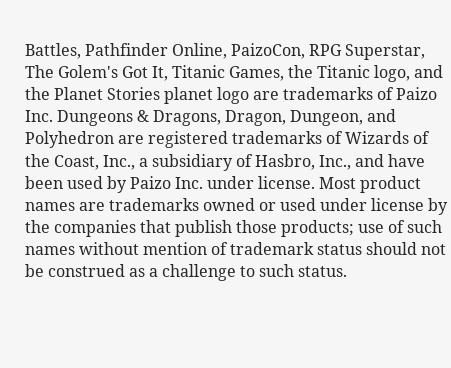Battles, Pathfinder Online, PaizoCon, RPG Superstar, The Golem's Got It, Titanic Games, the Titanic logo, and the Planet Stories planet logo are trademarks of Paizo Inc. Dungeons & Dragons, Dragon, Dungeon, and Polyhedron are registered trademarks of Wizards of the Coast, Inc., a subsidiary of Hasbro, Inc., and have been used by Paizo Inc. under license. Most product names are trademarks owned or used under license by the companies that publish those products; use of such names without mention of trademark status should not be construed as a challenge to such status.